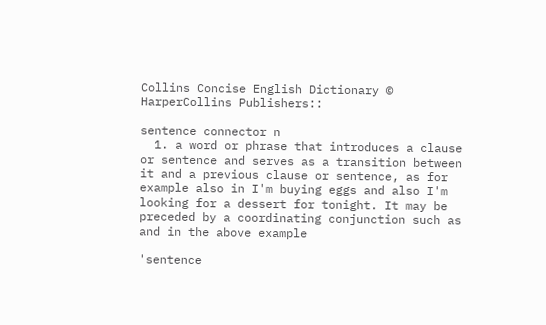Collins Concise English Dictionary © HarperCollins Publishers::

sentence connector n
  1. a word or phrase that introduces a clause or sentence and serves as a transition between it and a previous clause or sentence, as for example also in I'm buying eggs and also I'm looking for a dessert for tonight. It may be preceded by a coordinating conjunction such as and in the above example

'sentence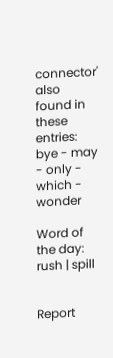connector' also found in these entries:
bye - may - only - which - wonder

Word of the day: rush | spill


Report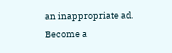an inappropriate ad.
Become a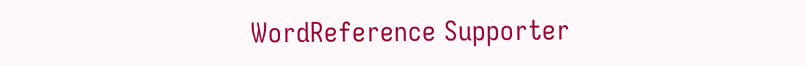WordReference Supporter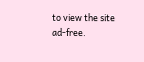to view the site ad-free.